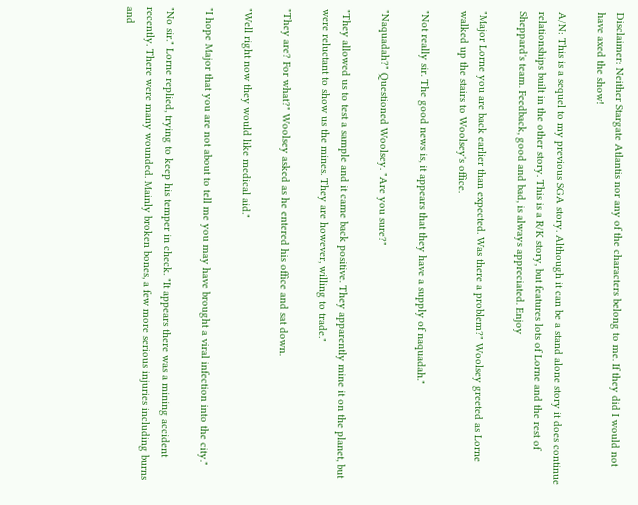Disclaimer: Neither Stargate Atlantis nor any of the characters belong to me. If they did I would not have axed the show!

A/N: This is a sequel to my previous SGA story. Although it can be a stand alone story it does continue relationships built in the other story. This is a R/K story, but features lots of Lorne and the rest of Sheppard's team. Feedback, good and bad, is always appreciated. Enjoy

"Major Lorne you are back earlier than expected. Was there a problem?" Woolsey greeted as Lorne walked up the stairs to Woolsey's office.

"Not really sir. The good news is, it appears that they have a supply of naquadah."

"Naquadah?" Questioned Woolsey. "Are you sure?"

"They allowed us to test a sample and it came back positive. They apparently mine it on the planet, but were reluctant to show us the mines. They are however, willing to trade."

"They are? For what?" Woolsey asked as he entered his office and sat down.

"Well right now they would like medical aid."

"I hope Major that you are not about to tell me you may have brought a viral infection into the city."

"No sir." Lorne replied, trying to keep his temper in check. "It appears there was a mining accident recently. There were many wounded. Mainly broken bones, a few more serious injuries including burns and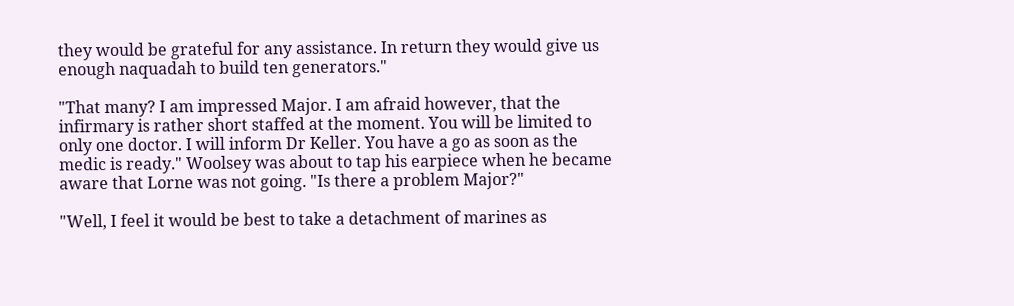they would be grateful for any assistance. In return they would give us enough naquadah to build ten generators."

"That many? I am impressed Major. I am afraid however, that the infirmary is rather short staffed at the moment. You will be limited to only one doctor. I will inform Dr Keller. You have a go as soon as the medic is ready." Woolsey was about to tap his earpiece when he became aware that Lorne was not going. "Is there a problem Major?"

"Well, I feel it would be best to take a detachment of marines as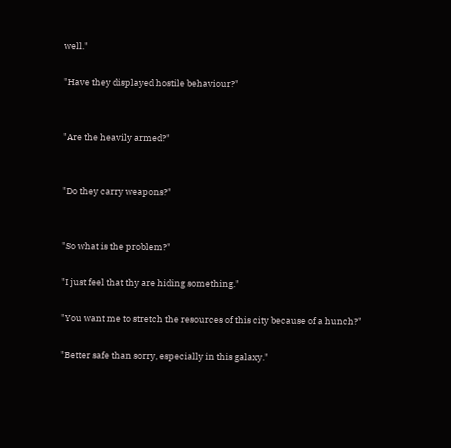well."

"Have they displayed hostile behaviour?"


"Are the heavily armed?"


"Do they carry weapons?"


"So what is the problem?"

"I just feel that thy are hiding something."

"You want me to stretch the resources of this city because of a hunch?"

"Better safe than sorry, especially in this galaxy."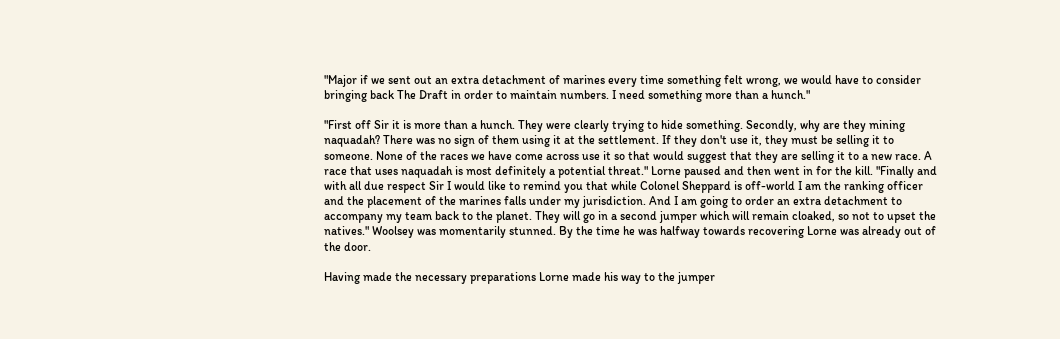"Major if we sent out an extra detachment of marines every time something felt wrong, we would have to consider bringing back The Draft in order to maintain numbers. I need something more than a hunch."

"First off Sir it is more than a hunch. They were clearly trying to hide something. Secondly, why are they mining naquadah? There was no sign of them using it at the settlement. If they don't use it, they must be selling it to someone. None of the races we have come across use it so that would suggest that they are selling it to a new race. A race that uses naquadah is most definitely a potential threat." Lorne paused and then went in for the kill. "Finally and with all due respect Sir I would like to remind you that while Colonel Sheppard is off-world I am the ranking officer and the placement of the marines falls under my jurisdiction. And I am going to order an extra detachment to accompany my team back to the planet. They will go in a second jumper which will remain cloaked, so not to upset the natives." Woolsey was momentarily stunned. By the time he was halfway towards recovering Lorne was already out of the door.

Having made the necessary preparations Lorne made his way to the jumper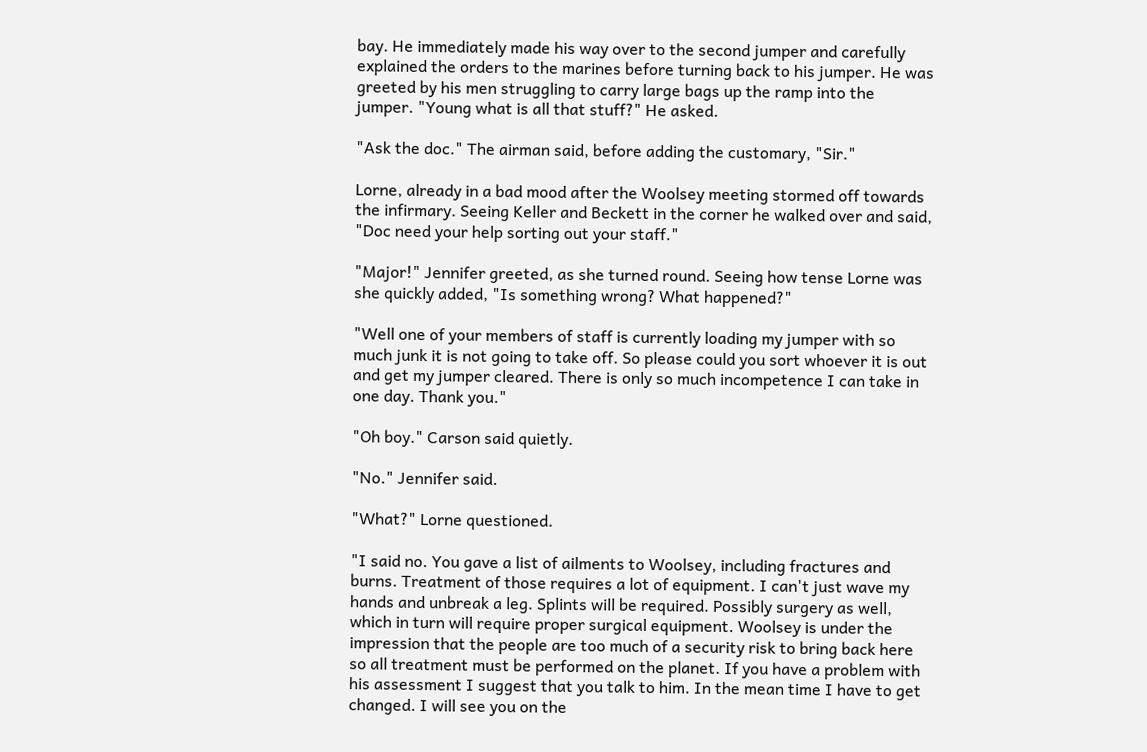bay. He immediately made his way over to the second jumper and carefully explained the orders to the marines before turning back to his jumper. He was greeted by his men struggling to carry large bags up the ramp into the jumper. "Young what is all that stuff?" He asked.

"Ask the doc." The airman said, before adding the customary, "Sir."

Lorne, already in a bad mood after the Woolsey meeting stormed off towards the infirmary. Seeing Keller and Beckett in the corner he walked over and said, "Doc need your help sorting out your staff."

"Major!" Jennifer greeted, as she turned round. Seeing how tense Lorne was she quickly added, "Is something wrong? What happened?"

"Well one of your members of staff is currently loading my jumper with so much junk it is not going to take off. So please could you sort whoever it is out and get my jumper cleared. There is only so much incompetence I can take in one day. Thank you."

"Oh boy." Carson said quietly.

"No." Jennifer said.

"What?" Lorne questioned.

"I said no. You gave a list of ailments to Woolsey, including fractures and burns. Treatment of those requires a lot of equipment. I can't just wave my hands and unbreak a leg. Splints will be required. Possibly surgery as well, which in turn will require proper surgical equipment. Woolsey is under the impression that the people are too much of a security risk to bring back here so all treatment must be performed on the planet. If you have a problem with his assessment I suggest that you talk to him. In the mean time I have to get changed. I will see you on the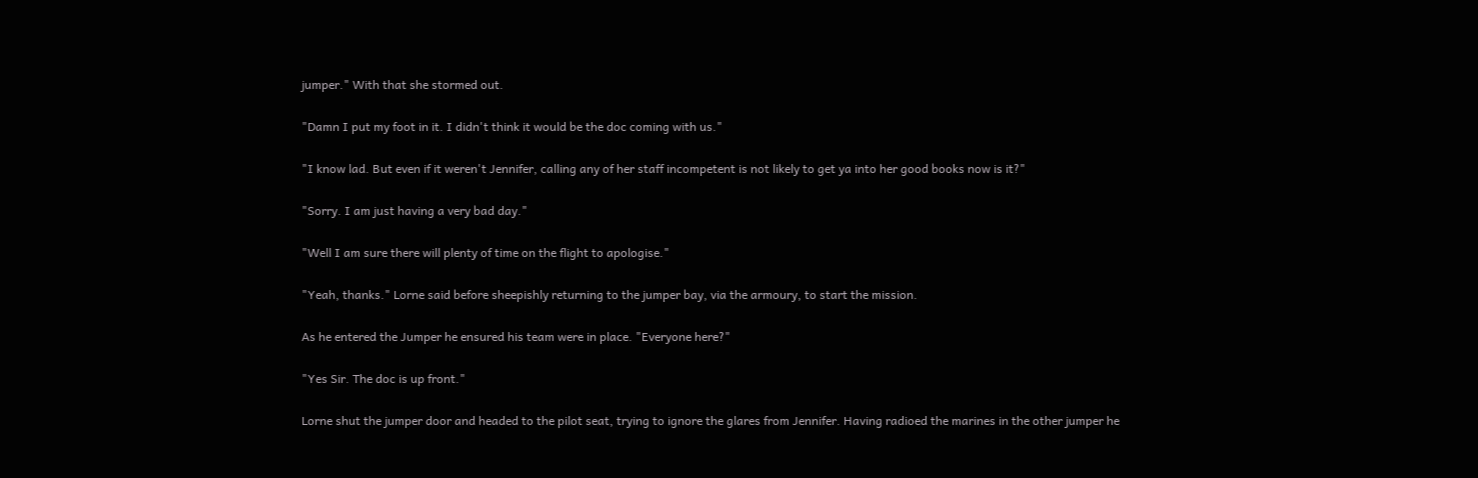jumper." With that she stormed out.

"Damn I put my foot in it. I didn't think it would be the doc coming with us."

"I know lad. But even if it weren't Jennifer, calling any of her staff incompetent is not likely to get ya into her good books now is it?"

"Sorry. I am just having a very bad day."

"Well I am sure there will plenty of time on the flight to apologise."

"Yeah, thanks." Lorne said before sheepishly returning to the jumper bay, via the armoury, to start the mission.

As he entered the Jumper he ensured his team were in place. "Everyone here?"

"Yes Sir. The doc is up front."

Lorne shut the jumper door and headed to the pilot seat, trying to ignore the glares from Jennifer. Having radioed the marines in the other jumper he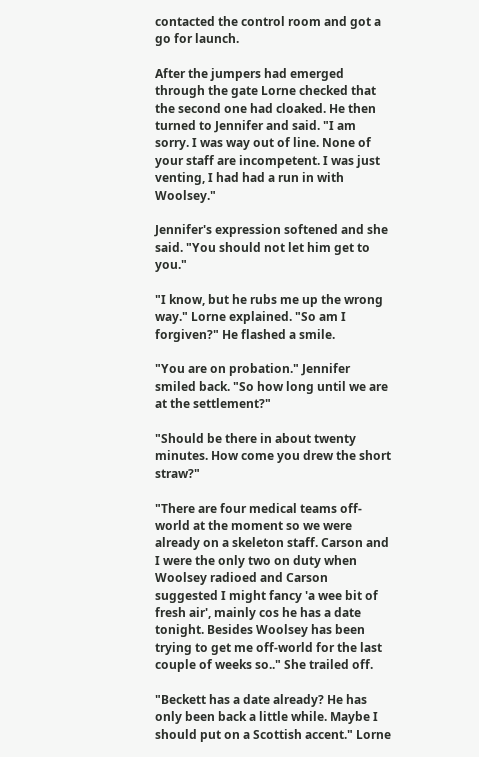contacted the control room and got a go for launch.

After the jumpers had emerged through the gate Lorne checked that the second one had cloaked. He then turned to Jennifer and said. "I am sorry. I was way out of line. None of your staff are incompetent. I was just venting, I had had a run in with Woolsey."

Jennifer's expression softened and she said. "You should not let him get to you."

"I know, but he rubs me up the wrong way." Lorne explained. "So am I forgiven?" He flashed a smile.

"You are on probation." Jennifer smiled back. "So how long until we are at the settlement?"

"Should be there in about twenty minutes. How come you drew the short straw?"

"There are four medical teams off-world at the moment so we were already on a skeleton staff. Carson and I were the only two on duty when Woolsey radioed and Carson suggested I might fancy 'a wee bit of fresh air', mainly cos he has a date tonight. Besides Woolsey has been trying to get me off-world for the last couple of weeks so.." She trailed off.

"Beckett has a date already? He has only been back a little while. Maybe I should put on a Scottish accent." Lorne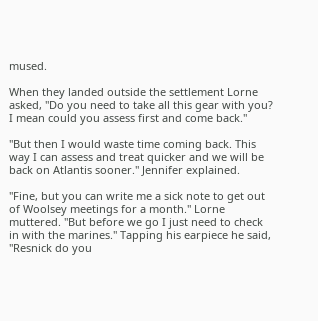mused.

When they landed outside the settlement Lorne asked, "Do you need to take all this gear with you? I mean could you assess first and come back."

"But then I would waste time coming back. This way I can assess and treat quicker and we will be back on Atlantis sooner." Jennifer explained.

"Fine, but you can write me a sick note to get out of Woolsey meetings for a month." Lorne muttered. "But before we go I just need to check in with the marines." Tapping his earpiece he said, "Resnick do you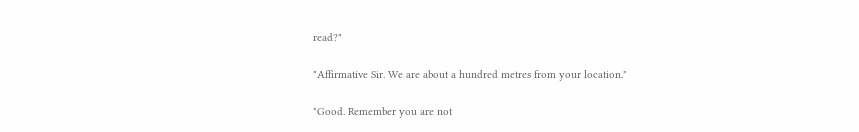read?"

"Affirmative Sir. We are about a hundred metres from your location."

"Good. Remember you are not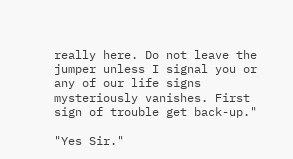really here. Do not leave the jumper unless I signal you or any of our life signs mysteriously vanishes. First sign of trouble get back-up."

"Yes Sir."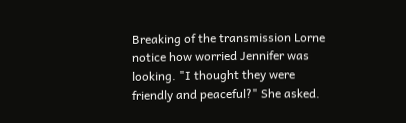Breaking of the transmission Lorne notice how worried Jennifer was looking. "I thought they were friendly and peaceful?" She asked.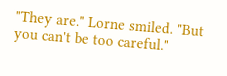"They are." Lorne smiled. "But you can't be too careful."